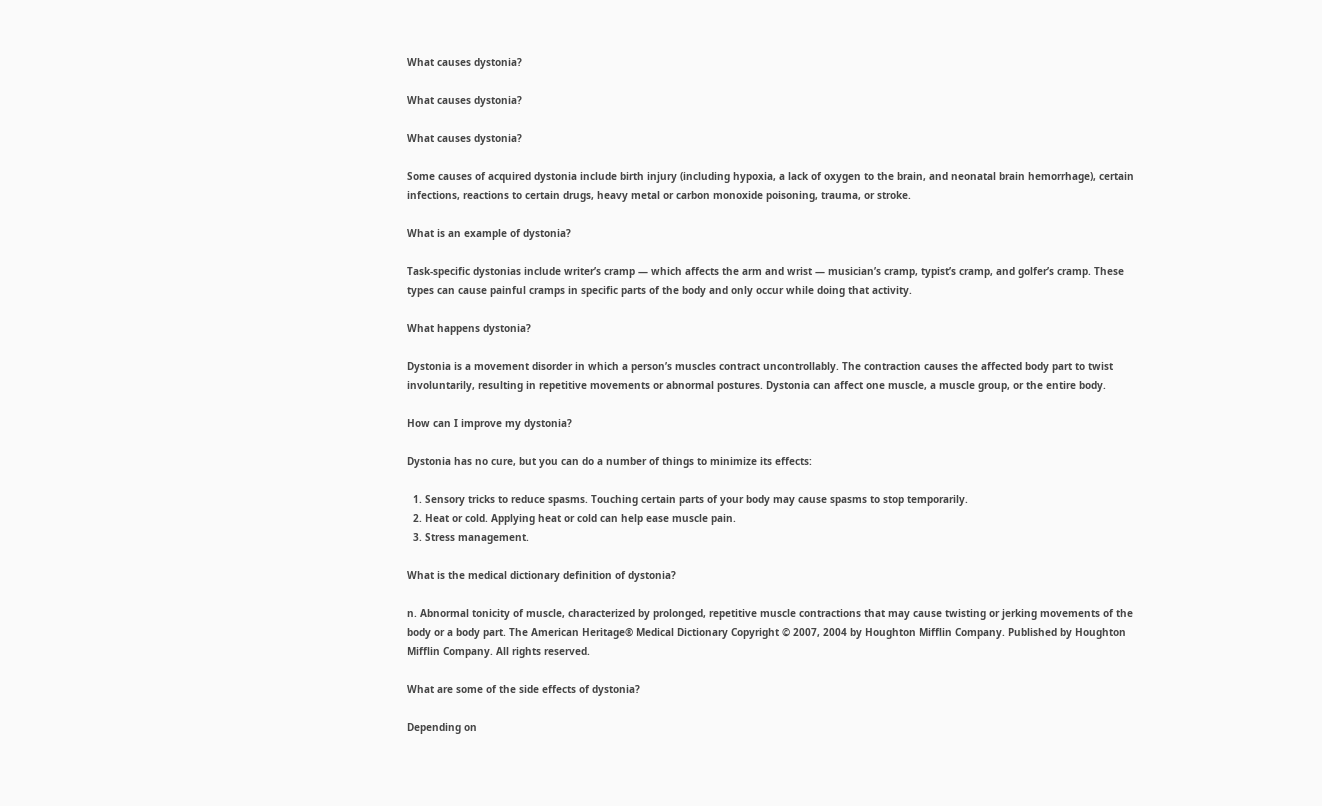What causes dystonia?

What causes dystonia?

What causes dystonia?

Some causes of acquired dystonia include birth injury (including hypoxia, a lack of oxygen to the brain, and neonatal brain hemorrhage), certain infections, reactions to certain drugs, heavy metal or carbon monoxide poisoning, trauma, or stroke.

What is an example of dystonia?

Task-specific dystonias include writer’s cramp — which affects the arm and wrist — musician’s cramp, typist’s cramp, and golfer’s cramp. These types can cause painful cramps in specific parts of the body and only occur while doing that activity.

What happens dystonia?

Dystonia is a movement disorder in which a person’s muscles contract uncontrollably. The contraction causes the affected body part to twist involuntarily, resulting in repetitive movements or abnormal postures. Dystonia can affect one muscle, a muscle group, or the entire body.

How can I improve my dystonia?

Dystonia has no cure, but you can do a number of things to minimize its effects:

  1. Sensory tricks to reduce spasms. Touching certain parts of your body may cause spasms to stop temporarily.
  2. Heat or cold. Applying heat or cold can help ease muscle pain.
  3. Stress management.

What is the medical dictionary definition of dystonia?

n. Abnormal tonicity of muscle, characterized by prolonged, repetitive muscle contractions that may cause twisting or jerking movements of the body or a body part. The American Heritage® Medical Dictionary Copyright © 2007, 2004 by Houghton Mifflin Company. Published by Houghton Mifflin Company. All rights reserved.

What are some of the side effects of dystonia?

Depending on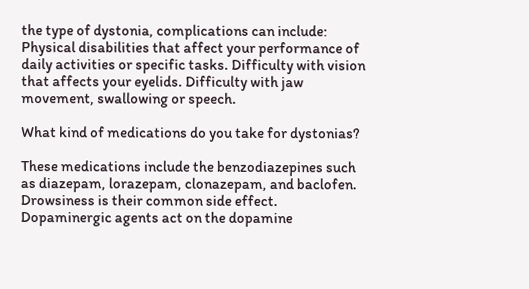the type of dystonia, complications can include: Physical disabilities that affect your performance of daily activities or specific tasks. Difficulty with vision that affects your eyelids. Difficulty with jaw movement, swallowing or speech.

What kind of medications do you take for dystonias?

These medications include the benzodiazepines such as diazepam, lorazepam, clonazepam, and baclofen. Drowsiness is their common side effect. Dopaminergic agents act on the dopamine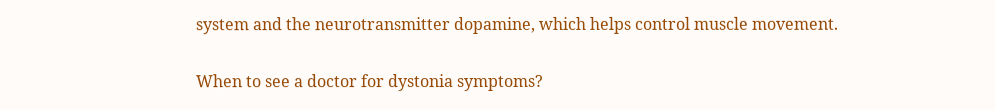system and the neurotransmitter dopamine, which helps control muscle movement.

When to see a doctor for dystonia symptoms?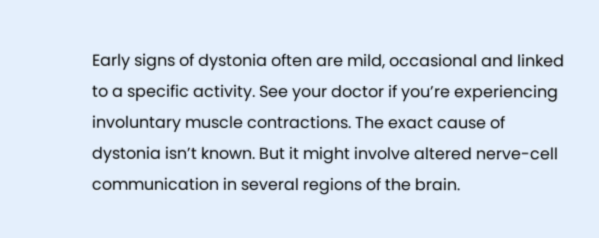Early signs of dystonia often are mild, occasional and linked to a specific activity. See your doctor if you’re experiencing involuntary muscle contractions. The exact cause of dystonia isn’t known. But it might involve altered nerve-cell communication in several regions of the brain.